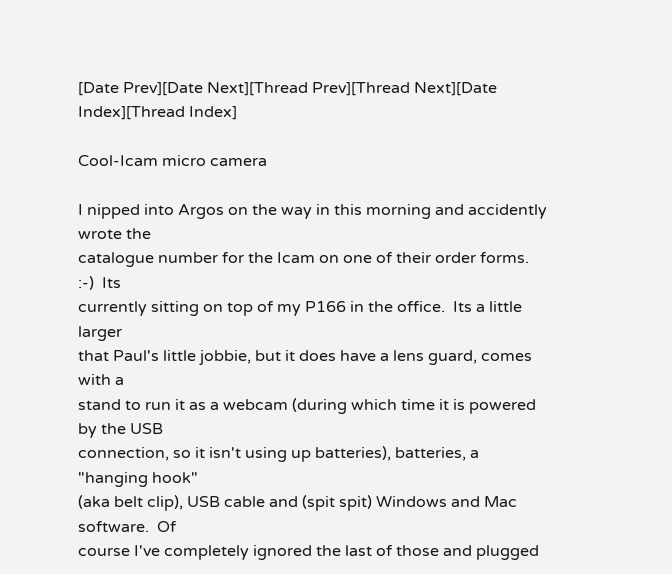[Date Prev][Date Next][Thread Prev][Thread Next][Date Index][Thread Index]

Cool-Icam micro camera

I nipped into Argos on the way in this morning and accidently wrote the
catalogue number for the Icam on one of their order forms. :-)  Its
currently sitting on top of my P166 in the office.  Its a little larger
that Paul's little jobbie, but it does have a lens guard, comes with a
stand to run it as a webcam (during which time it is powered by the USB
connection, so it isn't using up batteries), batteries, a "hanging hook"
(aka belt clip), USB cable and (spit spit) Windows and Mac software.  Of
course I've completely ignored the last of those and plugged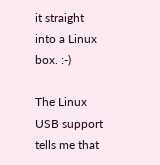it straight
into a Linux box. :-)

The Linux USB support tells me that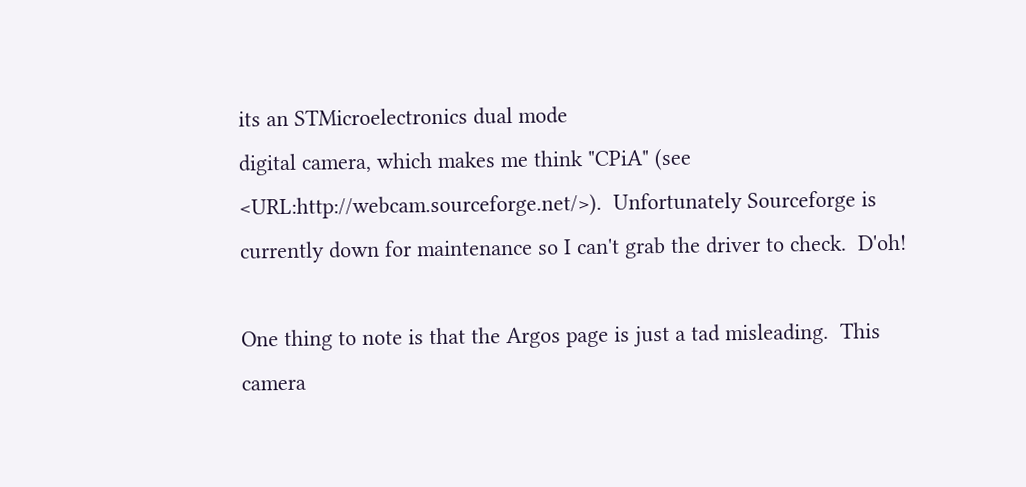its an STMicroelectronics dual mode
digital camera, which makes me think "CPiA" (see
<URL:http://webcam.sourceforge.net/>).  Unfortunately Sourceforge is
currently down for maintenance so I can't grab the driver to check.  D'oh!

One thing to note is that the Argos page is just a tad misleading.  This
camera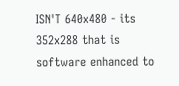ISN'T 640x480 - its 352x288 that is software enhanced to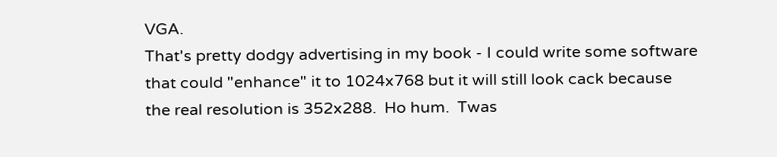VGA.
That's pretty dodgy advertising in my book - I could write some software
that could "enhance" it to 1024x768 but it will still look cack because
the real resolution is 352x288.  Ho hum.  Twas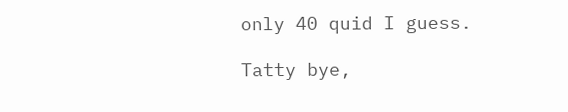only 40 quid I guess.

Tatty bye,